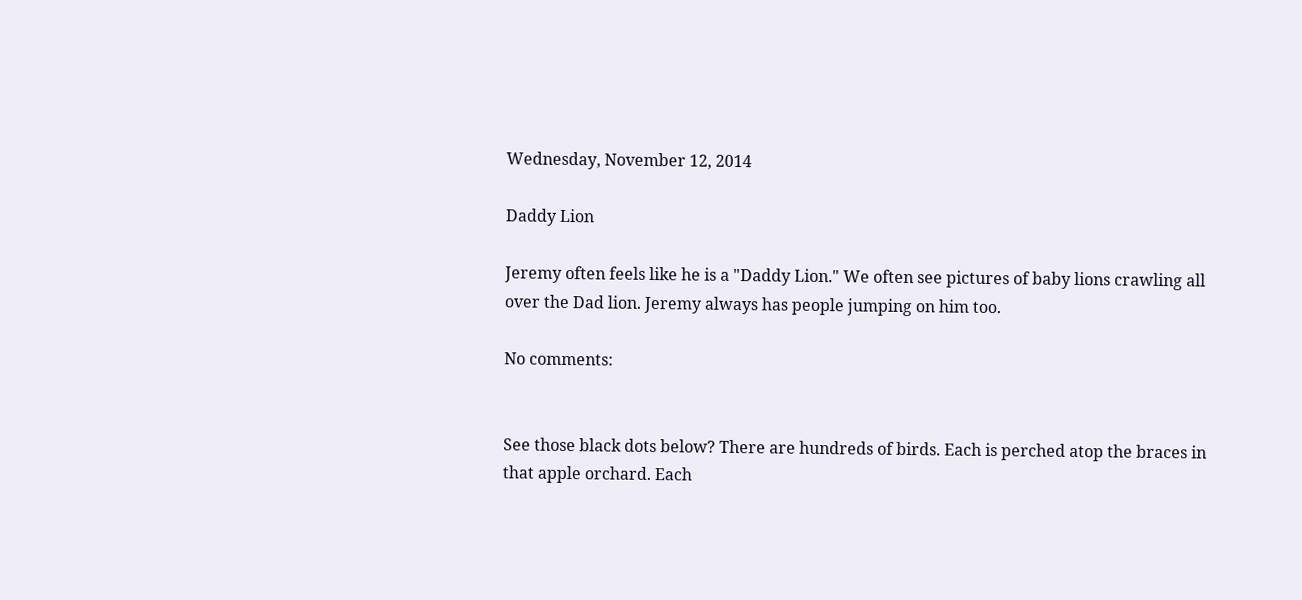Wednesday, November 12, 2014

Daddy Lion

Jeremy often feels like he is a "Daddy Lion." We often see pictures of baby lions crawling all over the Dad lion. Jeremy always has people jumping on him too.

No comments:


See those black dots below? There are hundreds of birds. Each is perched atop the braces in that apple orchard. Each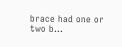brace had one or two b...